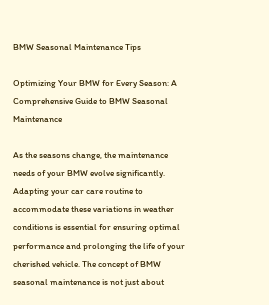BMW Seasonal Maintenance Tips

Optimizing Your BMW for Every Season: A Comprehensive Guide to BMW Seasonal Maintenance

As the seasons change, the maintenance needs of your BMW evolve significantly. Adapting your car care routine to accommodate these variations in weather conditions is essential for ensuring optimal performance and prolonging the life of your cherished vehicle. The concept of BMW seasonal maintenance is not just about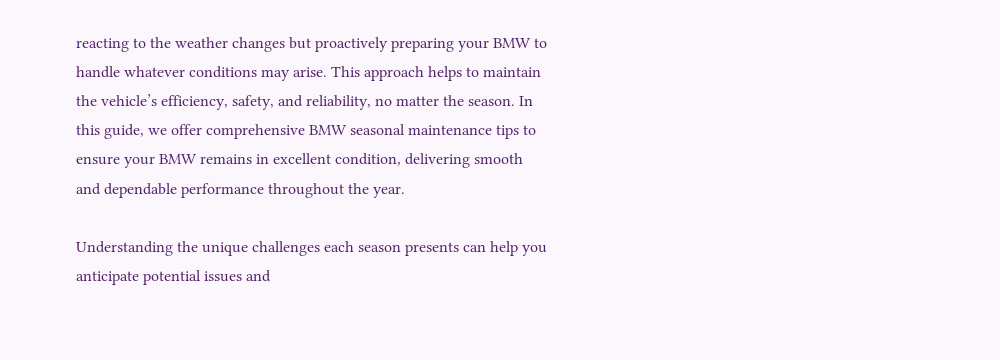reacting to the weather changes but proactively preparing your BMW to handle whatever conditions may arise. This approach helps to maintain the vehicle’s efficiency, safety, and reliability, no matter the season. In this guide, we offer comprehensive BMW seasonal maintenance tips to ensure your BMW remains in excellent condition, delivering smooth and dependable performance throughout the year.

Understanding the unique challenges each season presents can help you anticipate potential issues and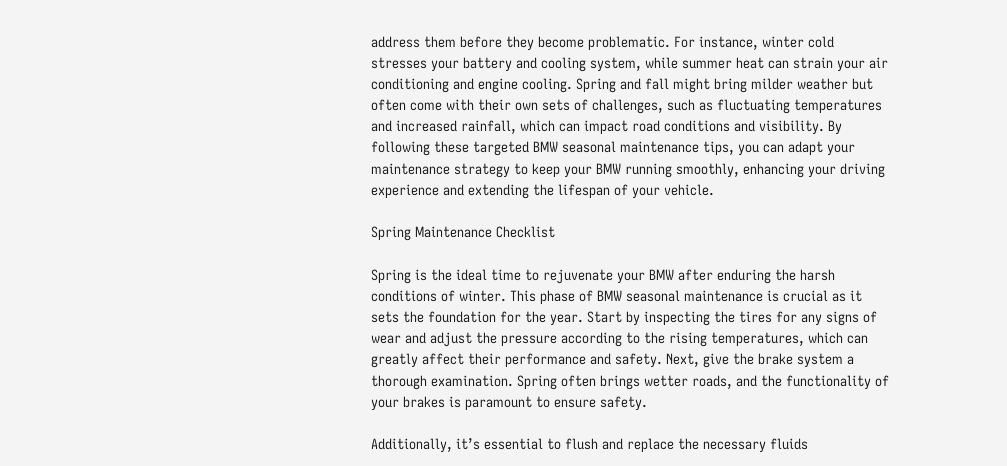address them before they become problematic. For instance, winter cold stresses your battery and cooling system, while summer heat can strain your air conditioning and engine cooling. Spring and fall might bring milder weather but often come with their own sets of challenges, such as fluctuating temperatures and increased rainfall, which can impact road conditions and visibility. By following these targeted BMW seasonal maintenance tips, you can adapt your maintenance strategy to keep your BMW running smoothly, enhancing your driving experience and extending the lifespan of your vehicle.

Spring Maintenance Checklist

Spring is the ideal time to rejuvenate your BMW after enduring the harsh conditions of winter. This phase of BMW seasonal maintenance is crucial as it sets the foundation for the year. Start by inspecting the tires for any signs of wear and adjust the pressure according to the rising temperatures, which can greatly affect their performance and safety. Next, give the brake system a thorough examination. Spring often brings wetter roads, and the functionality of your brakes is paramount to ensure safety.

Additionally, it’s essential to flush and replace the necessary fluids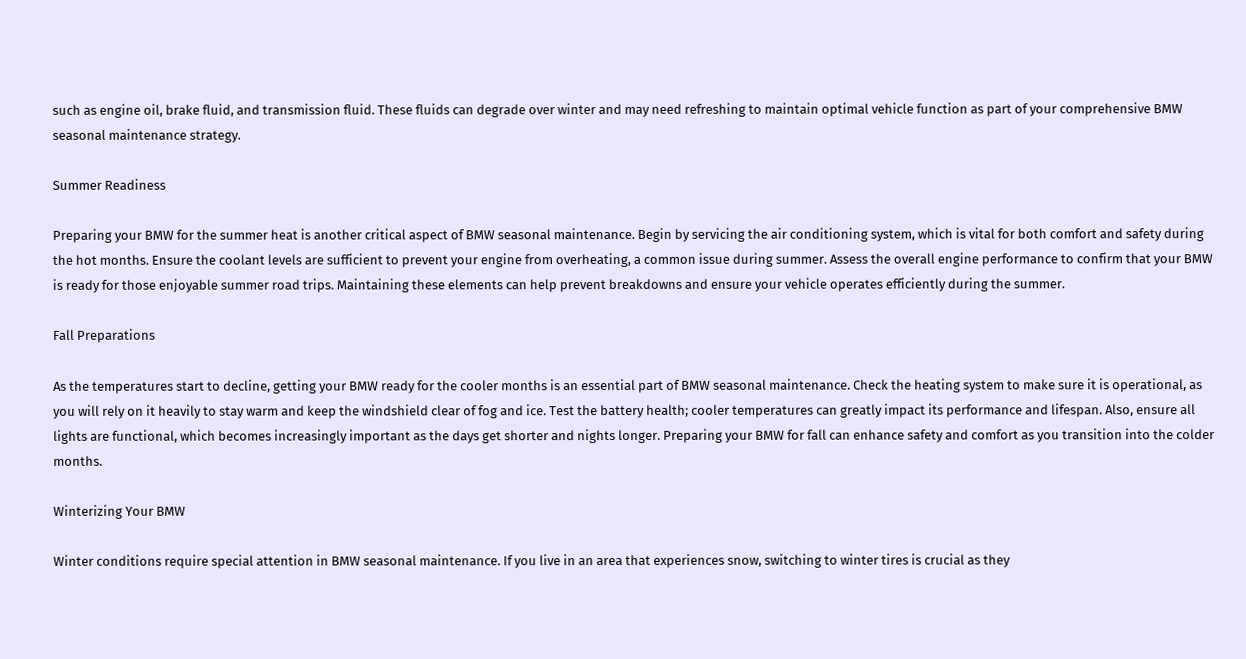such as engine oil, brake fluid, and transmission fluid. These fluids can degrade over winter and may need refreshing to maintain optimal vehicle function as part of your comprehensive BMW seasonal maintenance strategy.

Summer Readiness

Preparing your BMW for the summer heat is another critical aspect of BMW seasonal maintenance. Begin by servicing the air conditioning system, which is vital for both comfort and safety during the hot months. Ensure the coolant levels are sufficient to prevent your engine from overheating, a common issue during summer. Assess the overall engine performance to confirm that your BMW is ready for those enjoyable summer road trips. Maintaining these elements can help prevent breakdowns and ensure your vehicle operates efficiently during the summer.

Fall Preparations

As the temperatures start to decline, getting your BMW ready for the cooler months is an essential part of BMW seasonal maintenance. Check the heating system to make sure it is operational, as you will rely on it heavily to stay warm and keep the windshield clear of fog and ice. Test the battery health; cooler temperatures can greatly impact its performance and lifespan. Also, ensure all lights are functional, which becomes increasingly important as the days get shorter and nights longer. Preparing your BMW for fall can enhance safety and comfort as you transition into the colder months.

Winterizing Your BMW

Winter conditions require special attention in BMW seasonal maintenance. If you live in an area that experiences snow, switching to winter tires is crucial as they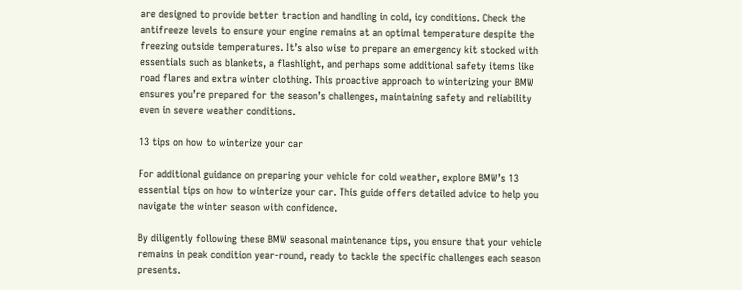are designed to provide better traction and handling in cold, icy conditions. Check the antifreeze levels to ensure your engine remains at an optimal temperature despite the freezing outside temperatures. It’s also wise to prepare an emergency kit stocked with essentials such as blankets, a flashlight, and perhaps some additional safety items like road flares and extra winter clothing. This proactive approach to winterizing your BMW ensures you’re prepared for the season’s challenges, maintaining safety and reliability even in severe weather conditions.

13 tips on how to winterize your car

For additional guidance on preparing your vehicle for cold weather, explore BMW’s 13 essential tips on how to winterize your car. This guide offers detailed advice to help you navigate the winter season with confidence.

By diligently following these BMW seasonal maintenance tips, you ensure that your vehicle remains in peak condition year-round, ready to tackle the specific challenges each season presents.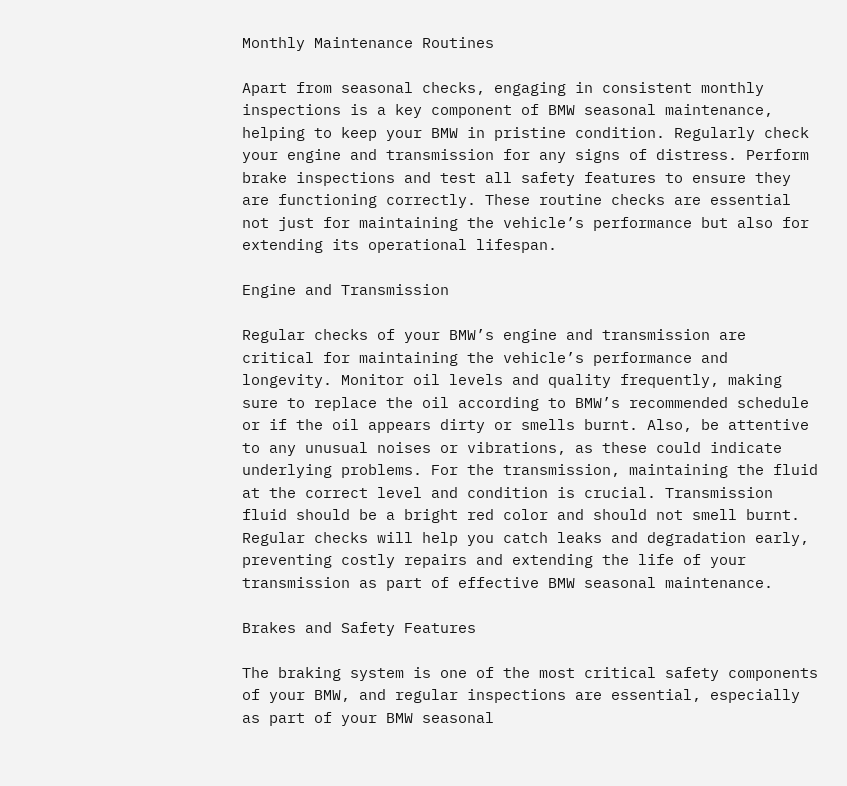Monthly Maintenance Routines

Apart from seasonal checks, engaging in consistent monthly inspections is a key component of BMW seasonal maintenance, helping to keep your BMW in pristine condition. Regularly check your engine and transmission for any signs of distress. Perform brake inspections and test all safety features to ensure they are functioning correctly. These routine checks are essential not just for maintaining the vehicle’s performance but also for extending its operational lifespan.

Engine and Transmission

Regular checks of your BMW’s engine and transmission are critical for maintaining the vehicle’s performance and longevity. Monitor oil levels and quality frequently, making sure to replace the oil according to BMW’s recommended schedule or if the oil appears dirty or smells burnt. Also, be attentive to any unusual noises or vibrations, as these could indicate underlying problems. For the transmission, maintaining the fluid at the correct level and condition is crucial. Transmission fluid should be a bright red color and should not smell burnt. Regular checks will help you catch leaks and degradation early, preventing costly repairs and extending the life of your transmission as part of effective BMW seasonal maintenance.

Brakes and Safety Features

The braking system is one of the most critical safety components of your BMW, and regular inspections are essential, especially as part of your BMW seasonal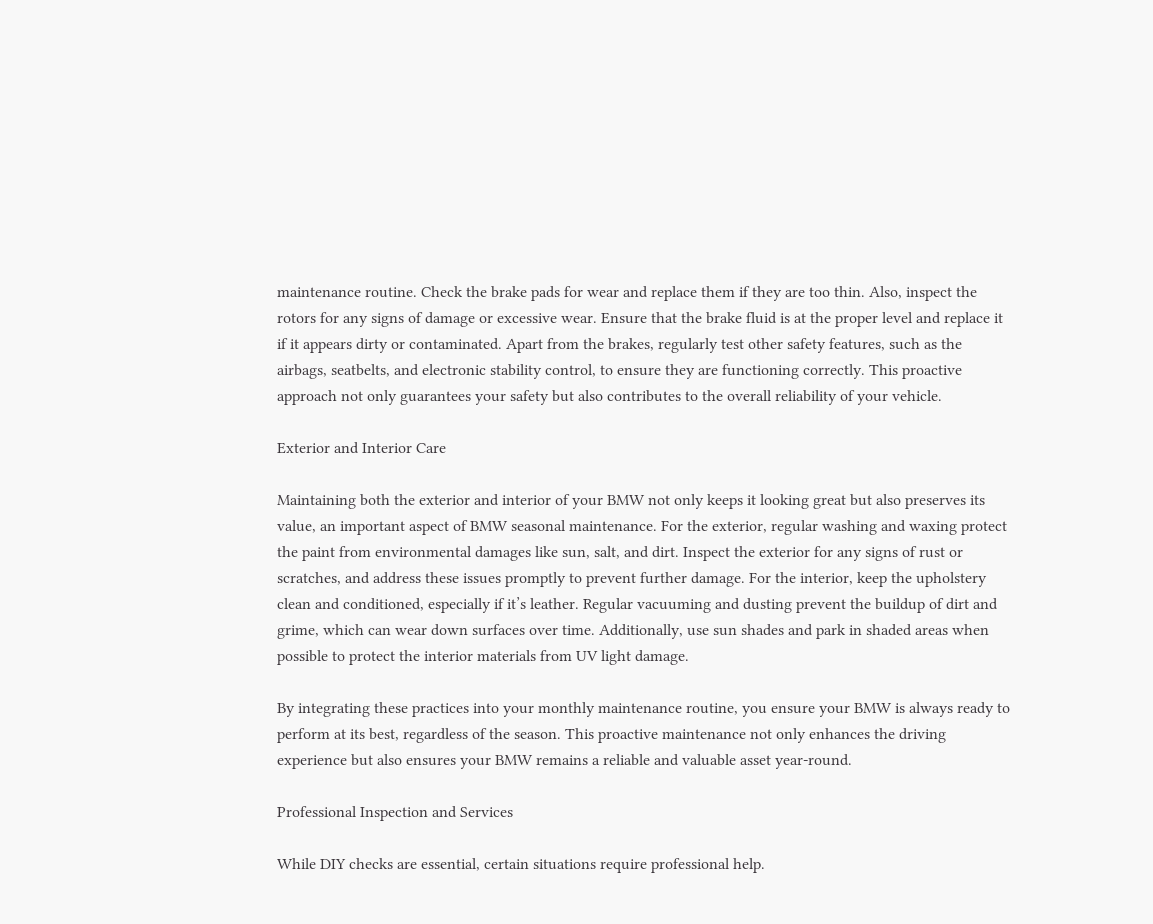maintenance routine. Check the brake pads for wear and replace them if they are too thin. Also, inspect the rotors for any signs of damage or excessive wear. Ensure that the brake fluid is at the proper level and replace it if it appears dirty or contaminated. Apart from the brakes, regularly test other safety features, such as the airbags, seatbelts, and electronic stability control, to ensure they are functioning correctly. This proactive approach not only guarantees your safety but also contributes to the overall reliability of your vehicle.

Exterior and Interior Care

Maintaining both the exterior and interior of your BMW not only keeps it looking great but also preserves its value, an important aspect of BMW seasonal maintenance. For the exterior, regular washing and waxing protect the paint from environmental damages like sun, salt, and dirt. Inspect the exterior for any signs of rust or scratches, and address these issues promptly to prevent further damage. For the interior, keep the upholstery clean and conditioned, especially if it’s leather. Regular vacuuming and dusting prevent the buildup of dirt and grime, which can wear down surfaces over time. Additionally, use sun shades and park in shaded areas when possible to protect the interior materials from UV light damage.

By integrating these practices into your monthly maintenance routine, you ensure your BMW is always ready to perform at its best, regardless of the season. This proactive maintenance not only enhances the driving experience but also ensures your BMW remains a reliable and valuable asset year-round.

Professional Inspection and Services

While DIY checks are essential, certain situations require professional help.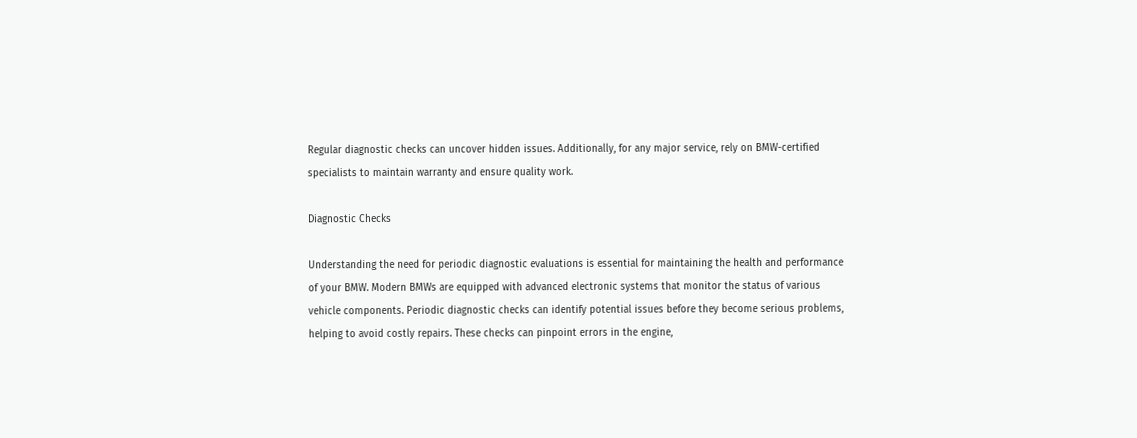Regular diagnostic checks can uncover hidden issues. Additionally, for any major service, rely on BMW-certified specialists to maintain warranty and ensure quality work.

Diagnostic Checks

Understanding the need for periodic diagnostic evaluations is essential for maintaining the health and performance of your BMW. Modern BMWs are equipped with advanced electronic systems that monitor the status of various vehicle components. Periodic diagnostic checks can identify potential issues before they become serious problems, helping to avoid costly repairs. These checks can pinpoint errors in the engine,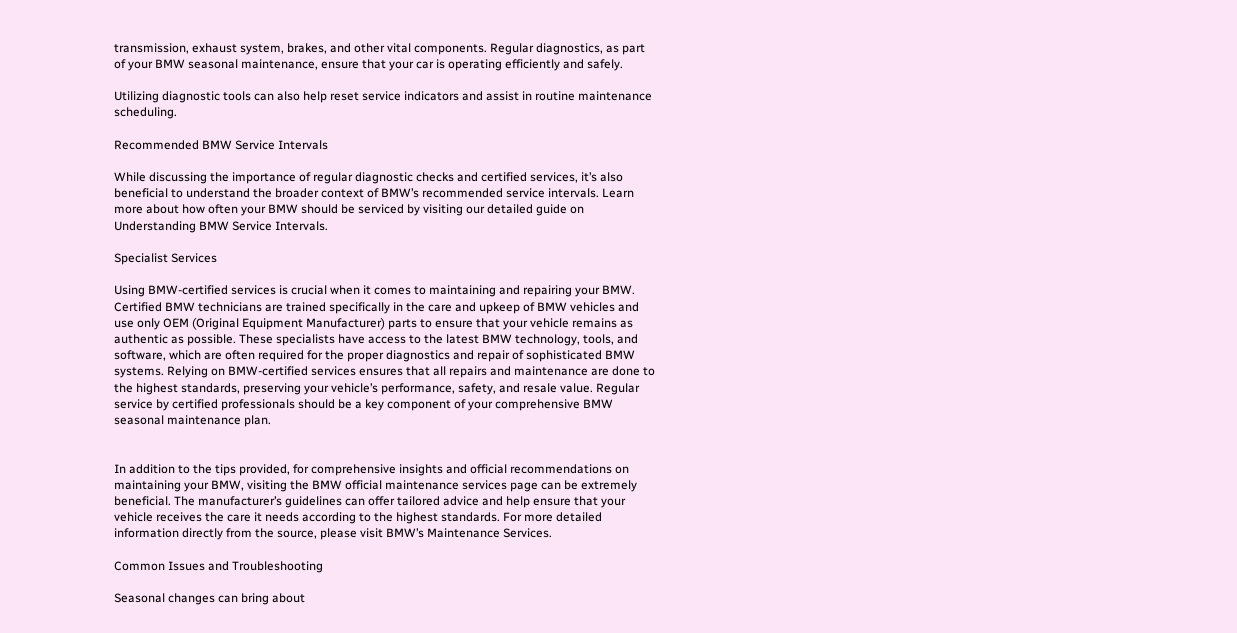transmission, exhaust system, brakes, and other vital components. Regular diagnostics, as part of your BMW seasonal maintenance, ensure that your car is operating efficiently and safely.

Utilizing diagnostic tools can also help reset service indicators and assist in routine maintenance scheduling.

Recommended BMW Service Intervals

While discussing the importance of regular diagnostic checks and certified services, it’s also beneficial to understand the broader context of BMW’s recommended service intervals. Learn more about how often your BMW should be serviced by visiting our detailed guide on Understanding BMW Service Intervals.

Specialist Services

Using BMW-certified services is crucial when it comes to maintaining and repairing your BMW. Certified BMW technicians are trained specifically in the care and upkeep of BMW vehicles and use only OEM (Original Equipment Manufacturer) parts to ensure that your vehicle remains as authentic as possible. These specialists have access to the latest BMW technology, tools, and software, which are often required for the proper diagnostics and repair of sophisticated BMW systems. Relying on BMW-certified services ensures that all repairs and maintenance are done to the highest standards, preserving your vehicle’s performance, safety, and resale value. Regular service by certified professionals should be a key component of your comprehensive BMW seasonal maintenance plan.


In addition to the tips provided, for comprehensive insights and official recommendations on maintaining your BMW, visiting the BMW official maintenance services page can be extremely beneficial. The manufacturer’s guidelines can offer tailored advice and help ensure that your vehicle receives the care it needs according to the highest standards. For more detailed information directly from the source, please visit BMW’s Maintenance Services.

Common Issues and Troubleshooting

Seasonal changes can bring about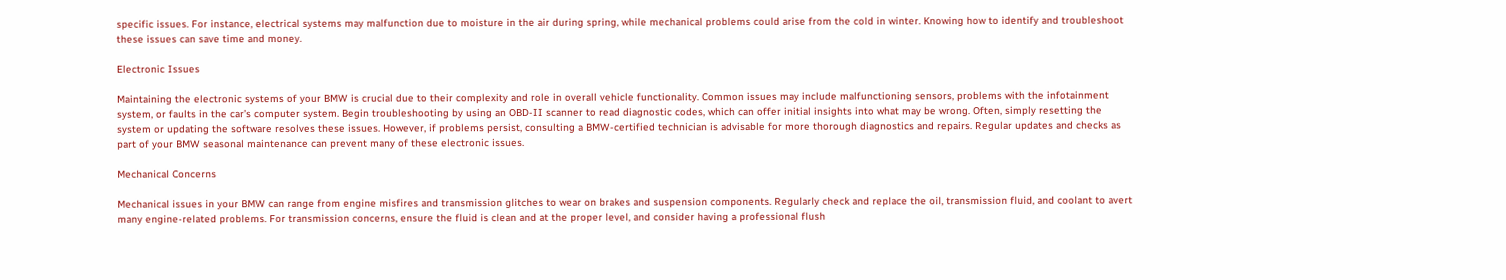specific issues. For instance, electrical systems may malfunction due to moisture in the air during spring, while mechanical problems could arise from the cold in winter. Knowing how to identify and troubleshoot these issues can save time and money.

Electronic Issues

Maintaining the electronic systems of your BMW is crucial due to their complexity and role in overall vehicle functionality. Common issues may include malfunctioning sensors, problems with the infotainment system, or faults in the car’s computer system. Begin troubleshooting by using an OBD-II scanner to read diagnostic codes, which can offer initial insights into what may be wrong. Often, simply resetting the system or updating the software resolves these issues. However, if problems persist, consulting a BMW-certified technician is advisable for more thorough diagnostics and repairs. Regular updates and checks as part of your BMW seasonal maintenance can prevent many of these electronic issues.

Mechanical Concerns

Mechanical issues in your BMW can range from engine misfires and transmission glitches to wear on brakes and suspension components. Regularly check and replace the oil, transmission fluid, and coolant to avert many engine-related problems. For transmission concerns, ensure the fluid is clean and at the proper level, and consider having a professional flush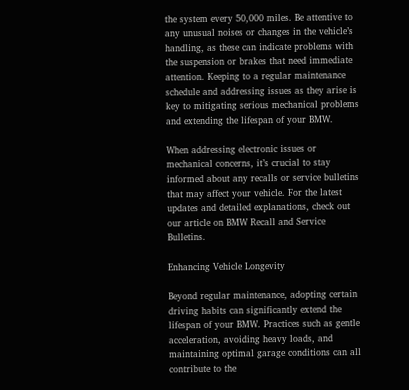the system every 50,000 miles. Be attentive to any unusual noises or changes in the vehicle’s handling, as these can indicate problems with the suspension or brakes that need immediate attention. Keeping to a regular maintenance schedule and addressing issues as they arise is key to mitigating serious mechanical problems and extending the lifespan of your BMW.

When addressing electronic issues or mechanical concerns, it’s crucial to stay informed about any recalls or service bulletins that may affect your vehicle. For the latest updates and detailed explanations, check out our article on BMW Recall and Service Bulletins.

Enhancing Vehicle Longevity

Beyond regular maintenance, adopting certain driving habits can significantly extend the lifespan of your BMW. Practices such as gentle acceleration, avoiding heavy loads, and maintaining optimal garage conditions can all contribute to the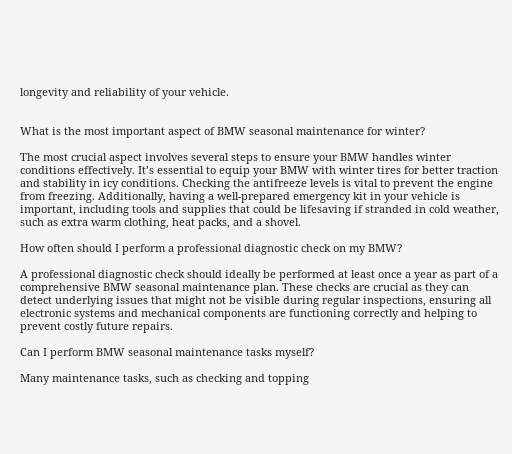longevity and reliability of your vehicle.


What is the most important aspect of BMW seasonal maintenance for winter?

The most crucial aspect involves several steps to ensure your BMW handles winter conditions effectively. It’s essential to equip your BMW with winter tires for better traction and stability in icy conditions. Checking the antifreeze levels is vital to prevent the engine from freezing. Additionally, having a well-prepared emergency kit in your vehicle is important, including tools and supplies that could be lifesaving if stranded in cold weather, such as extra warm clothing, heat packs, and a shovel.

How often should I perform a professional diagnostic check on my BMW?

A professional diagnostic check should ideally be performed at least once a year as part of a comprehensive BMW seasonal maintenance plan. These checks are crucial as they can detect underlying issues that might not be visible during regular inspections, ensuring all electronic systems and mechanical components are functioning correctly and helping to prevent costly future repairs.

Can I perform BMW seasonal maintenance tasks myself?

Many maintenance tasks, such as checking and topping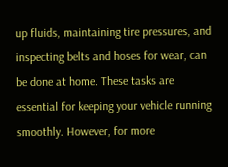up fluids, maintaining tire pressures, and inspecting belts and hoses for wear, can be done at home. These tasks are essential for keeping your vehicle running smoothly. However, for more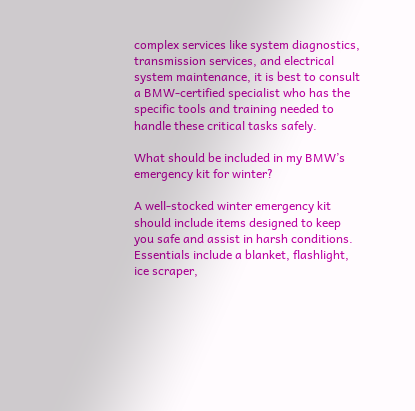complex services like system diagnostics, transmission services, and electrical system maintenance, it is best to consult a BMW-certified specialist who has the specific tools and training needed to handle these critical tasks safely.

What should be included in my BMW’s emergency kit for winter?

A well-stocked winter emergency kit should include items designed to keep you safe and assist in harsh conditions. Essentials include a blanket, flashlight, ice scraper,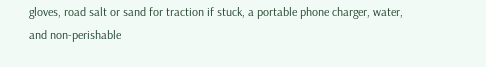gloves, road salt or sand for traction if stuck, a portable phone charger, water, and non-perishable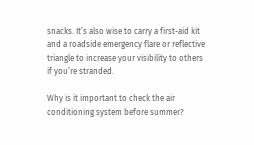snacks. It’s also wise to carry a first-aid kit and a roadside emergency flare or reflective triangle to increase your visibility to others if you’re stranded.

Why is it important to check the air conditioning system before summer?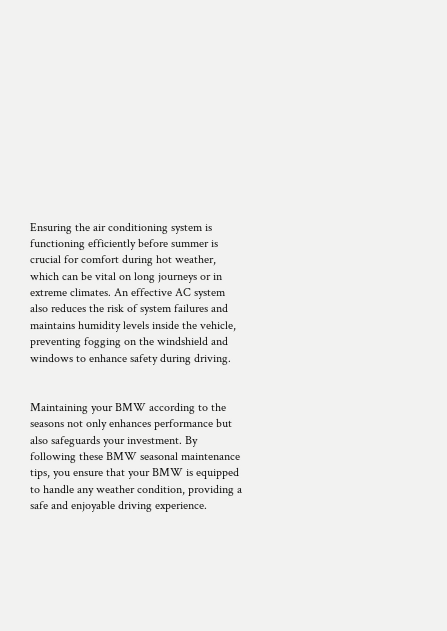Ensuring the air conditioning system is functioning efficiently before summer is crucial for comfort during hot weather, which can be vital on long journeys or in extreme climates. An effective AC system also reduces the risk of system failures and maintains humidity levels inside the vehicle, preventing fogging on the windshield and windows to enhance safety during driving.


Maintaining your BMW according to the seasons not only enhances performance but also safeguards your investment. By following these BMW seasonal maintenance tips, you ensure that your BMW is equipped to handle any weather condition, providing a safe and enjoyable driving experience.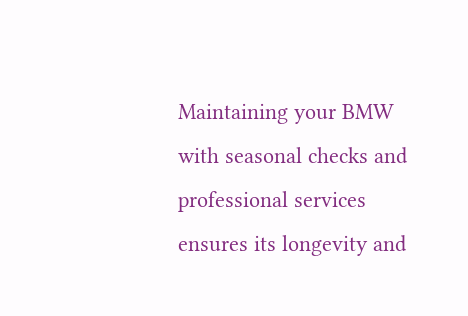Maintaining your BMW with seasonal checks and professional services ensures its longevity and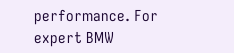performance. For expert BMW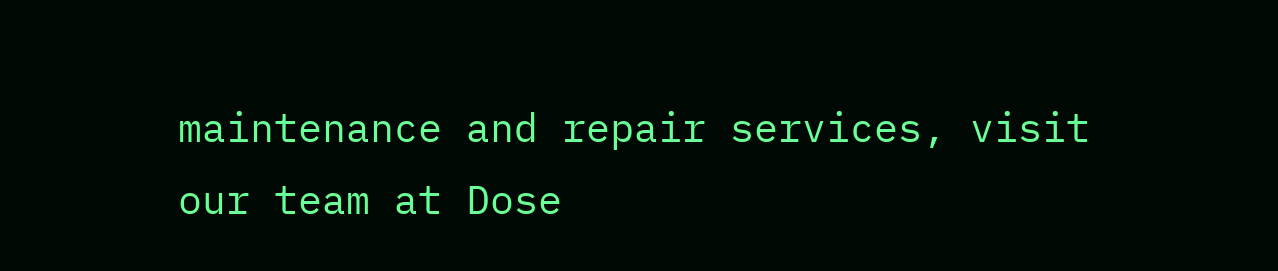maintenance and repair services, visit our team at Dose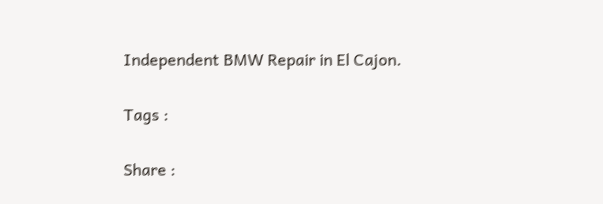Independent BMW Repair in El Cajon.

Tags :

Share :